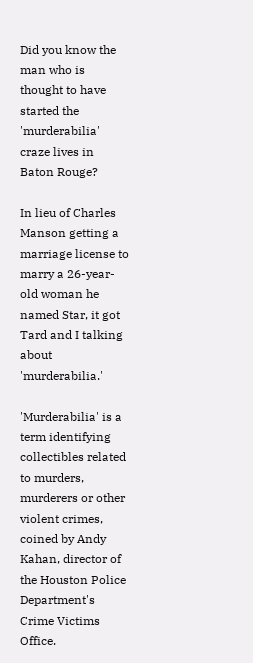Did you know the man who is thought to have started the 'murderabilia' craze lives in Baton Rouge?

In lieu of Charles Manson getting a marriage license to marry a 26-year-old woman he named Star, it got Tard and I talking about 'murderabilia.'

'Murderabilia' is a term identifying collectibles related to murders, murderers or other violent crimes, coined by Andy Kahan, director of the Houston Police Department's Crime Victims Office.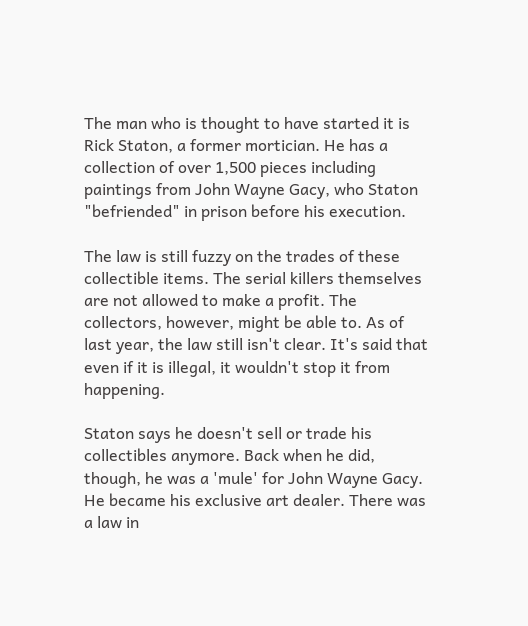The man who is thought to have started it is Rick Staton, a former mortician. He has a collection of over 1,500 pieces including paintings from John Wayne Gacy, who Staton "befriended" in prison before his execution.

The law is still fuzzy on the trades of these collectible items. The serial killers themselves are not allowed to make a profit. The collectors, however, might be able to. As of last year, the law still isn't clear. It's said that even if it is illegal, it wouldn't stop it from happening.

Staton says he doesn't sell or trade his collectibles anymore. Back when he did, though, he was a 'mule' for John Wayne Gacy. He became his exclusive art dealer. There was a law in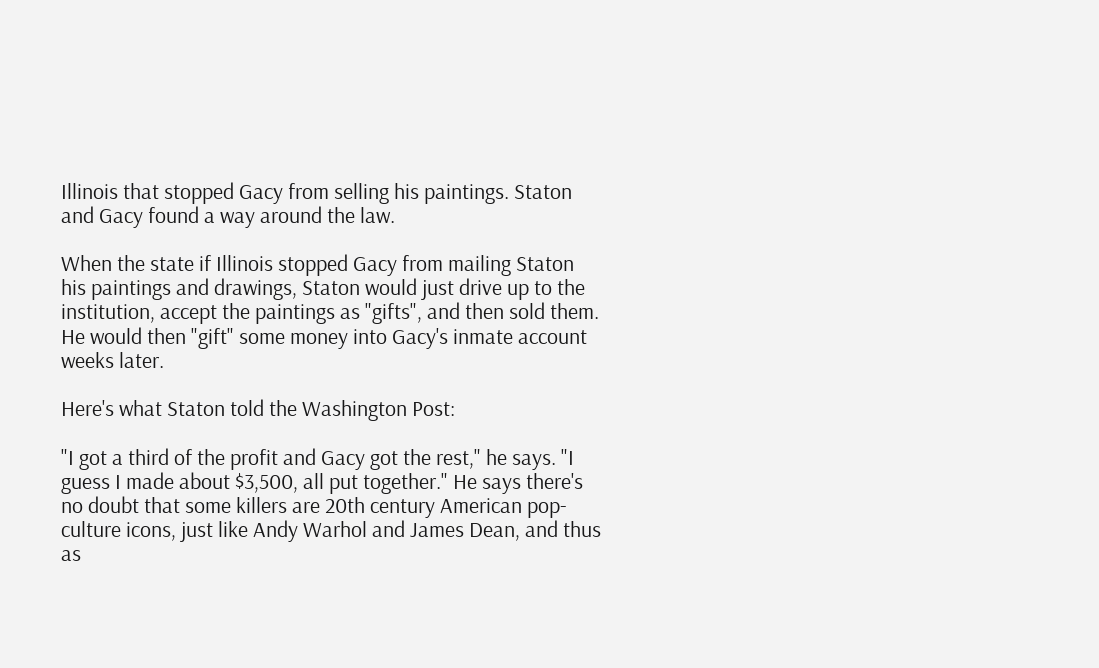Illinois that stopped Gacy from selling his paintings. Staton and Gacy found a way around the law.

When the state if Illinois stopped Gacy from mailing Staton his paintings and drawings, Staton would just drive up to the institution, accept the paintings as "gifts", and then sold them. He would then "gift" some money into Gacy's inmate account weeks later.

Here's what Staton told the Washington Post:

"I got a third of the profit and Gacy got the rest," he says. "I guess I made about $3,500, all put together." He says there's no doubt that some killers are 20th century American pop-culture icons, just like Andy Warhol and James Dean, and thus as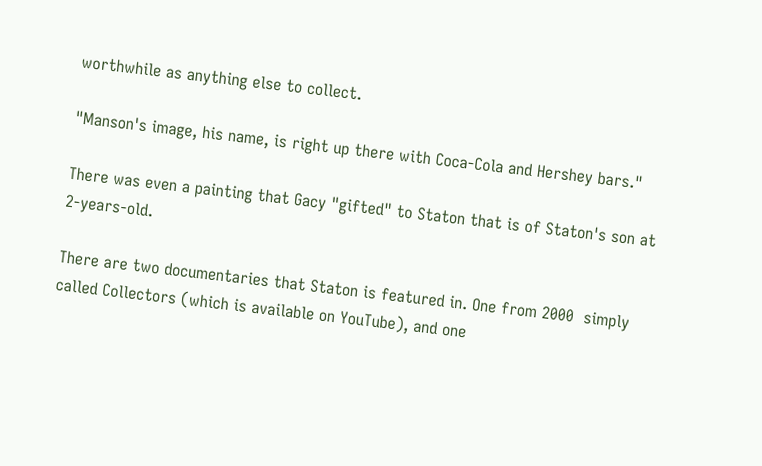worthwhile as anything else to collect.

"Manson's image, his name, is right up there with Coca-Cola and Hershey bars."

There was even a painting that Gacy "gifted" to Staton that is of Staton's son at 2-years-old.

There are two documentaries that Staton is featured in. One from 2000  simply called Collectors (which is available on YouTube), and one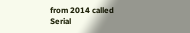from 2014 called Serial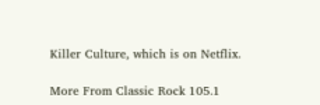Killer Culture, which is on Netflix.

More From Classic Rock 105.1